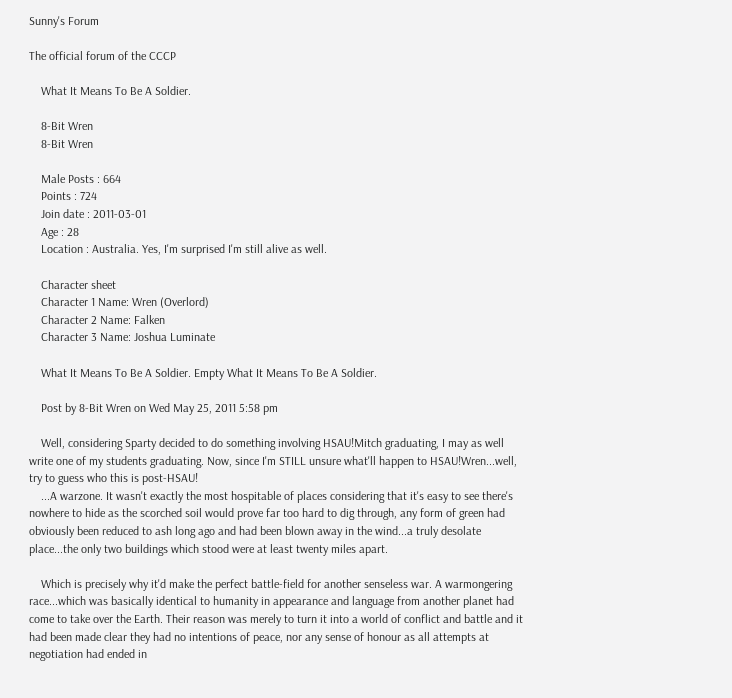Sunny's Forum

The official forum of the CCCP

    What It Means To Be A Soldier.

    8-Bit Wren
    8-Bit Wren

    Male Posts : 664
    Points : 724
    Join date : 2011-03-01
    Age : 28
    Location : Australia. Yes, I'm surprised I'm still alive as well.

    Character sheet
    Character 1 Name: Wren (Overlord)
    Character 2 Name: Falken
    Character 3 Name: Joshua Luminate

    What It Means To Be A Soldier. Empty What It Means To Be A Soldier.

    Post by 8-Bit Wren on Wed May 25, 2011 5:58 pm

    Well, considering Sparty decided to do something involving HSAU!Mitch graduating, I may as well write one of my students graduating. Now, since I'm STILL unsure what'll happen to HSAU!Wren...well, try to guess who this is post-HSAU!
    ...A warzone. It wasn't exactly the most hospitable of places considering that it's easy to see there's nowhere to hide as the scorched soil would prove far too hard to dig through, any form of green had obviously been reduced to ash long ago and had been blown away in the wind...a truly desolate place...the only two buildings which stood were at least twenty miles apart.

    Which is precisely why it'd make the perfect battle-field for another senseless war. A warmongering race...which was basically identical to humanity in appearance and language from another planet had come to take over the Earth. Their reason was merely to turn it into a world of conflict and battle and it had been made clear they had no intentions of peace, nor any sense of honour as all attempts at negotiation had ended in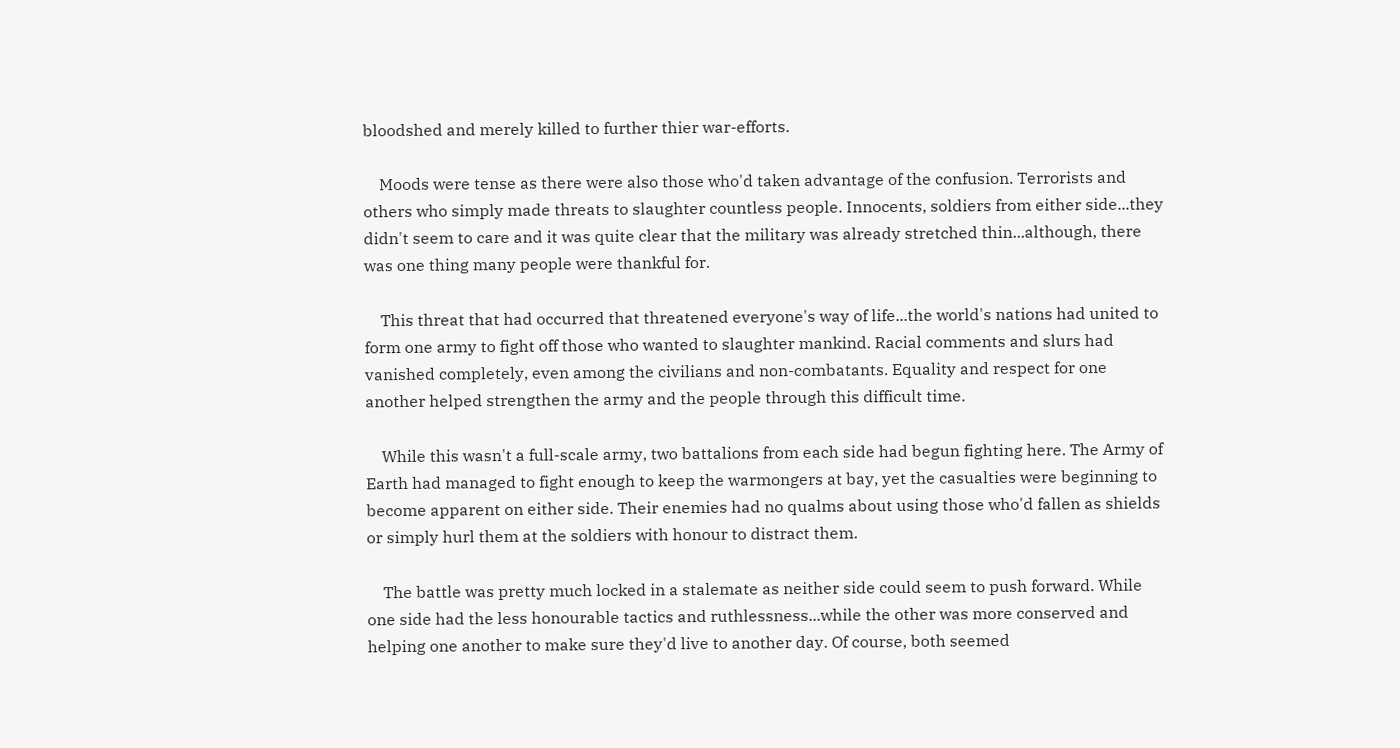bloodshed and merely killed to further thier war-efforts.

    Moods were tense as there were also those who'd taken advantage of the confusion. Terrorists and others who simply made threats to slaughter countless people. Innocents, soldiers from either side...they didn't seem to care and it was quite clear that the military was already stretched thin...although, there was one thing many people were thankful for.

    This threat that had occurred that threatened everyone's way of life...the world's nations had united to form one army to fight off those who wanted to slaughter mankind. Racial comments and slurs had vanished completely, even among the civilians and non-combatants. Equality and respect for one another helped strengthen the army and the people through this difficult time.

    While this wasn't a full-scale army, two battalions from each side had begun fighting here. The Army of Earth had managed to fight enough to keep the warmongers at bay, yet the casualties were beginning to become apparent on either side. Their enemies had no qualms about using those who'd fallen as shields or simply hurl them at the soldiers with honour to distract them.

    The battle was pretty much locked in a stalemate as neither side could seem to push forward. While one side had the less honourable tactics and ruthlessness...while the other was more conserved and helping one another to make sure they'd live to another day. Of course, both seemed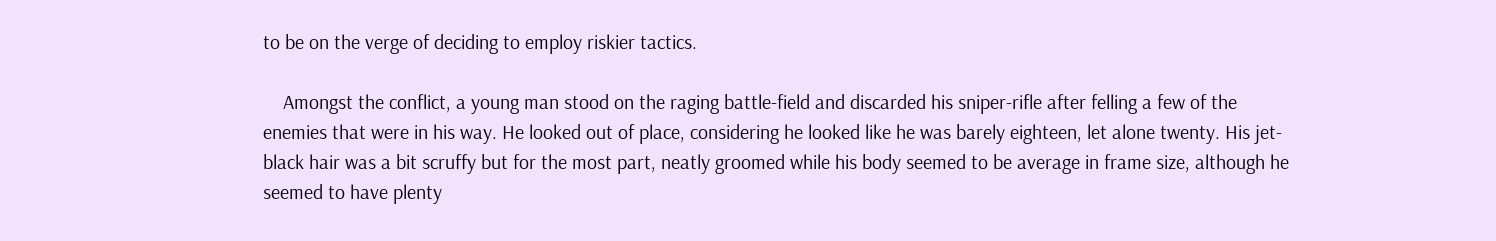to be on the verge of deciding to employ riskier tactics.

    Amongst the conflict, a young man stood on the raging battle-field and discarded his sniper-rifle after felling a few of the enemies that were in his way. He looked out of place, considering he looked like he was barely eighteen, let alone twenty. His jet-black hair was a bit scruffy but for the most part, neatly groomed while his body seemed to be average in frame size, although he seemed to have plenty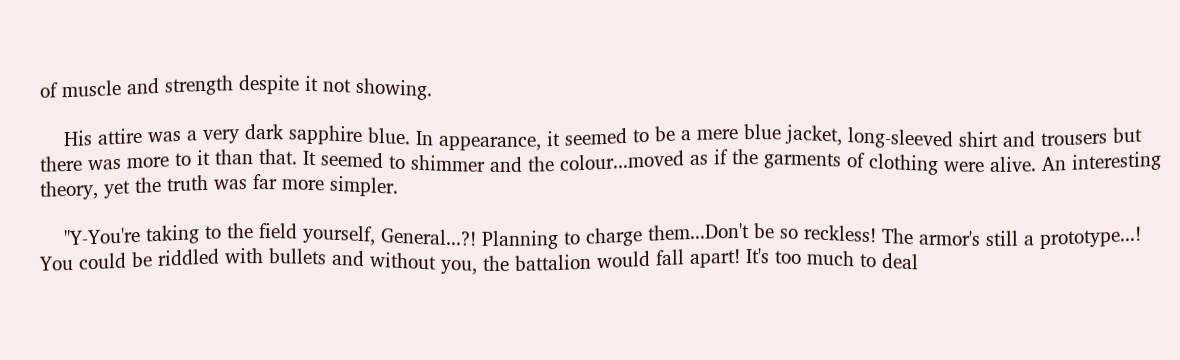of muscle and strength despite it not showing.

    His attire was a very dark sapphire blue. In appearance, it seemed to be a mere blue jacket, long-sleeved shirt and trousers but there was more to it than that. It seemed to shimmer and the colour...moved as if the garments of clothing were alive. An interesting theory, yet the truth was far more simpler.

    "Y-You're taking to the field yourself, General...?! Planning to charge them...Don't be so reckless! The armor's still a prototype...! You could be riddled with bullets and without you, the battalion would fall apart! It's too much to deal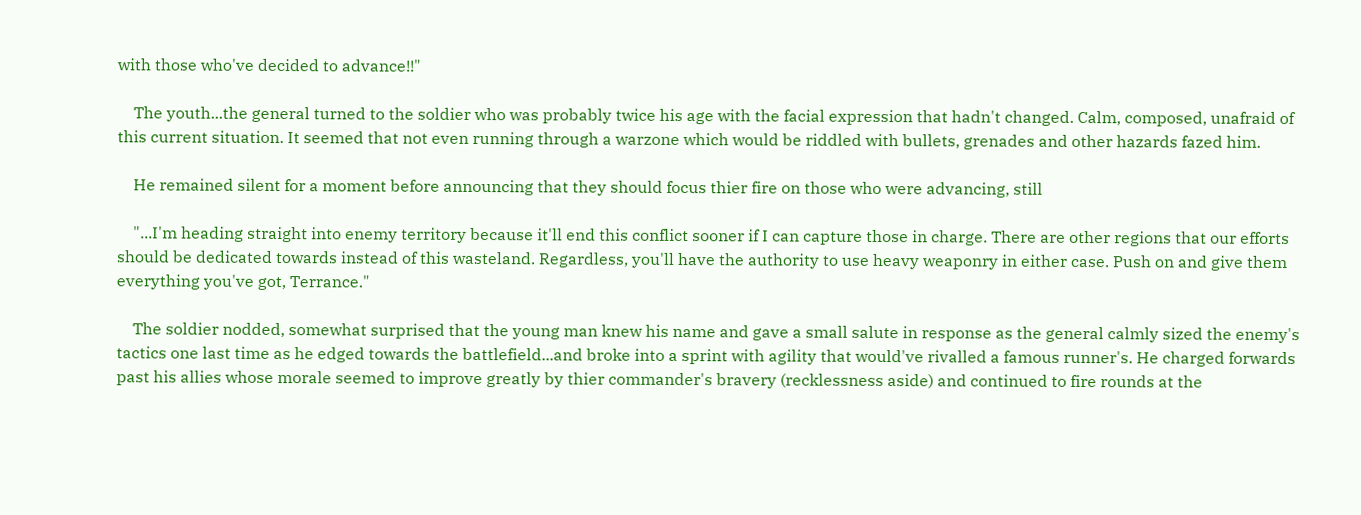with those who've decided to advance!!"

    The youth...the general turned to the soldier who was probably twice his age with the facial expression that hadn't changed. Calm, composed, unafraid of this current situation. It seemed that not even running through a warzone which would be riddled with bullets, grenades and other hazards fazed him.

    He remained silent for a moment before announcing that they should focus thier fire on those who were advancing, still

    "...I'm heading straight into enemy territory because it'll end this conflict sooner if I can capture those in charge. There are other regions that our efforts should be dedicated towards instead of this wasteland. Regardless, you'll have the authority to use heavy weaponry in either case. Push on and give them everything you've got, Terrance."

    The soldier nodded, somewhat surprised that the young man knew his name and gave a small salute in response as the general calmly sized the enemy's tactics one last time as he edged towards the battlefield...and broke into a sprint with agility that would've rivalled a famous runner's. He charged forwards past his allies whose morale seemed to improve greatly by thier commander's bravery (recklessness aside) and continued to fire rounds at the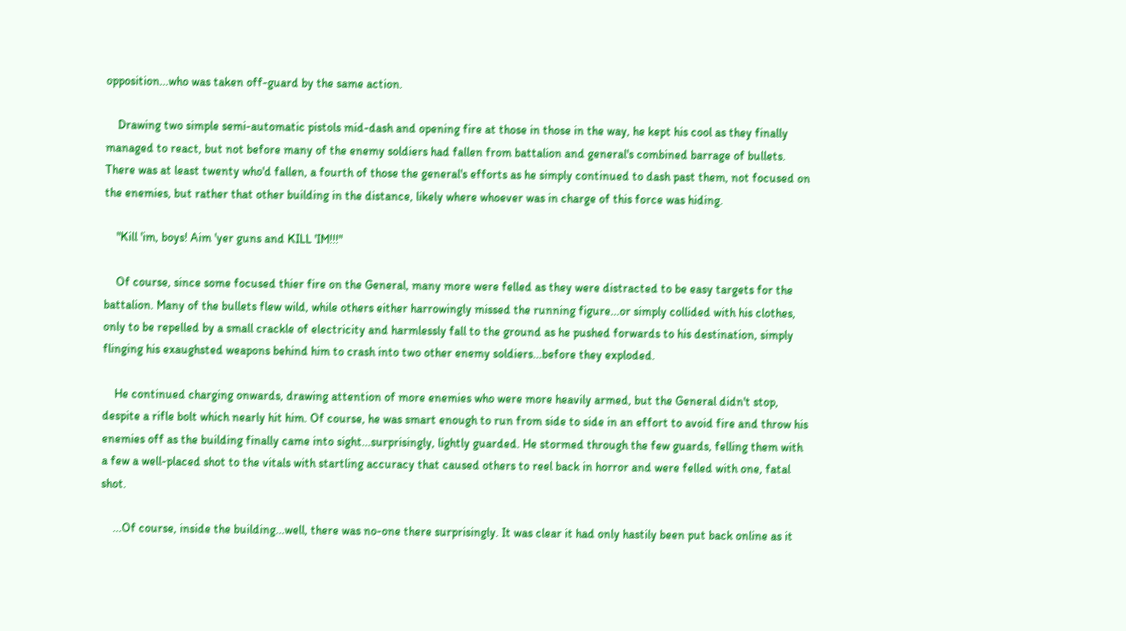opposition...who was taken off-guard by the same action.

    Drawing two simple semi-automatic pistols mid-dash and opening fire at those in those in the way, he kept his cool as they finally managed to react, but not before many of the enemy soldiers had fallen from battalion and general's combined barrage of bullets. There was at least twenty who'd fallen, a fourth of those the general's efforts as he simply continued to dash past them, not focused on the enemies, but rather that other building in the distance, likely where whoever was in charge of this force was hiding.

    "Kill 'im, boys! Aim 'yer guns and KILL 'IM!!!"

    Of course, since some focused thier fire on the General, many more were felled as they were distracted to be easy targets for the battalion. Many of the bullets flew wild, while others either harrowingly missed the running figure...or simply collided with his clothes, only to be repelled by a small crackle of electricity and harmlessly fall to the ground as he pushed forwards to his destination, simply flinging his exaughsted weapons behind him to crash into two other enemy soldiers...before they exploded.

    He continued charging onwards, drawing attention of more enemies who were more heavily armed, but the General didn't stop, despite a rifle bolt which nearly hit him. Of course, he was smart enough to run from side to side in an effort to avoid fire and throw his enemies off as the building finally came into sight...surprisingly, lightly guarded. He stormed through the few guards, felling them with a few a well-placed shot to the vitals with startling accuracy that caused others to reel back in horror and were felled with one, fatal shot.

    ...Of course, inside the building...well, there was no-one there surprisingly. It was clear it had only hastily been put back online as it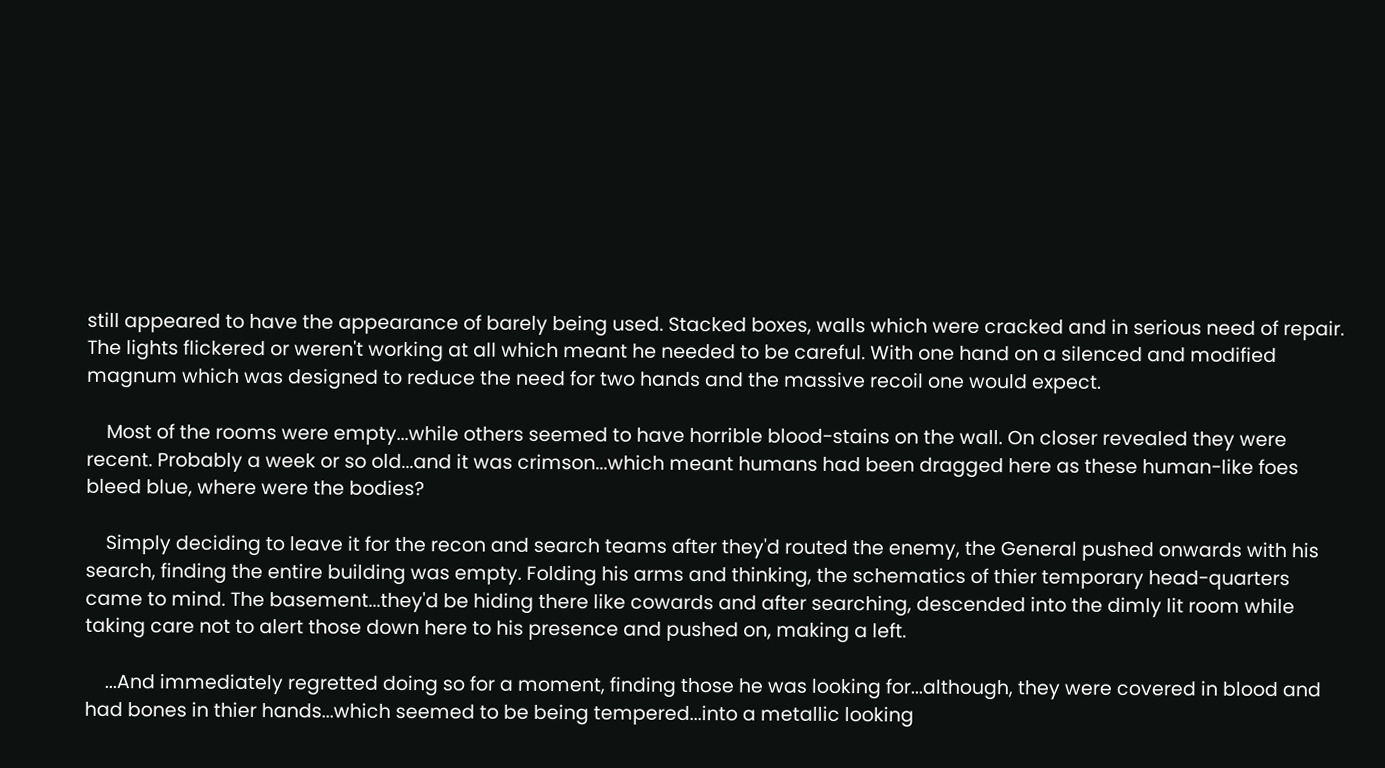still appeared to have the appearance of barely being used. Stacked boxes, walls which were cracked and in serious need of repair. The lights flickered or weren't working at all which meant he needed to be careful. With one hand on a silenced and modified magnum which was designed to reduce the need for two hands and the massive recoil one would expect.

    Most of the rooms were empty...while others seemed to have horrible blood-stains on the wall. On closer revealed they were recent. Probably a week or so old...and it was crimson...which meant humans had been dragged here as these human-like foes bleed blue, where were the bodies?

    Simply deciding to leave it for the recon and search teams after they'd routed the enemy, the General pushed onwards with his search, finding the entire building was empty. Folding his arms and thinking, the schematics of thier temporary head-quarters came to mind. The basement...they'd be hiding there like cowards and after searching, descended into the dimly lit room while taking care not to alert those down here to his presence and pushed on, making a left.

    ...And immediately regretted doing so for a moment, finding those he was looking for...although, they were covered in blood and had bones in thier hands...which seemed to be being tempered...into a metallic looking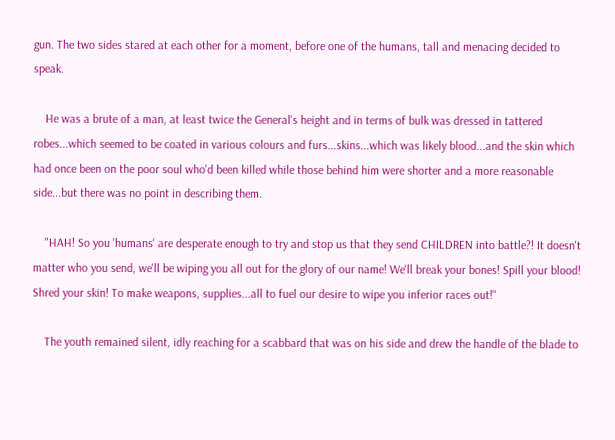gun. The two sides stared at each other for a moment, before one of the humans, tall and menacing decided to speak.

    He was a brute of a man, at least twice the General's height and in terms of bulk was dressed in tattered robes...which seemed to be coated in various colours and furs...skins...which was likely blood...and the skin which had once been on the poor soul who'd been killed while those behind him were shorter and a more reasonable side...but there was no point in describing them.

    "HAH! So you 'humans' are desperate enough to try and stop us that they send CHILDREN into battle?! It doesn't matter who you send, we'll be wiping you all out for the glory of our name! We'll break your bones! Spill your blood! Shred your skin! To make weapons, supplies...all to fuel our desire to wipe you inferior races out!"

    The youth remained silent, idly reaching for a scabbard that was on his side and drew the handle of the blade to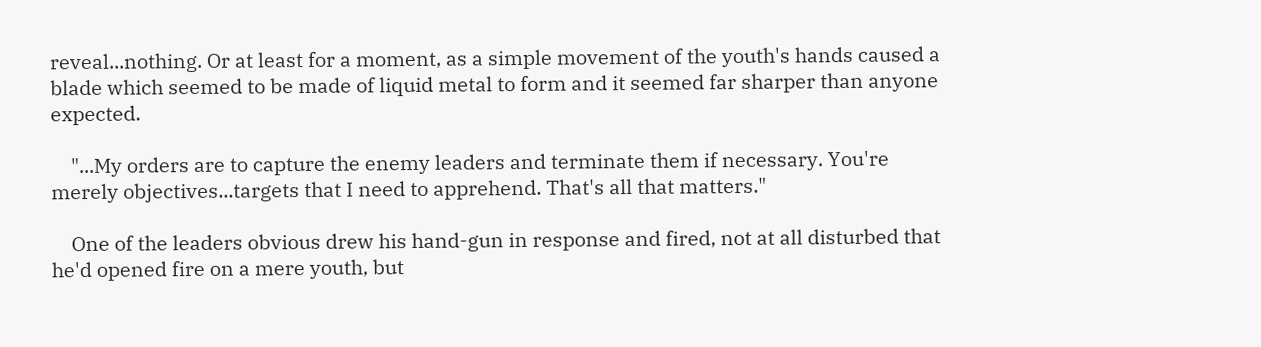reveal...nothing. Or at least for a moment, as a simple movement of the youth's hands caused a blade which seemed to be made of liquid metal to form and it seemed far sharper than anyone expected.

    "...My orders are to capture the enemy leaders and terminate them if necessary. You're merely objectives...targets that I need to apprehend. That's all that matters."

    One of the leaders obvious drew his hand-gun in response and fired, not at all disturbed that he'd opened fire on a mere youth, but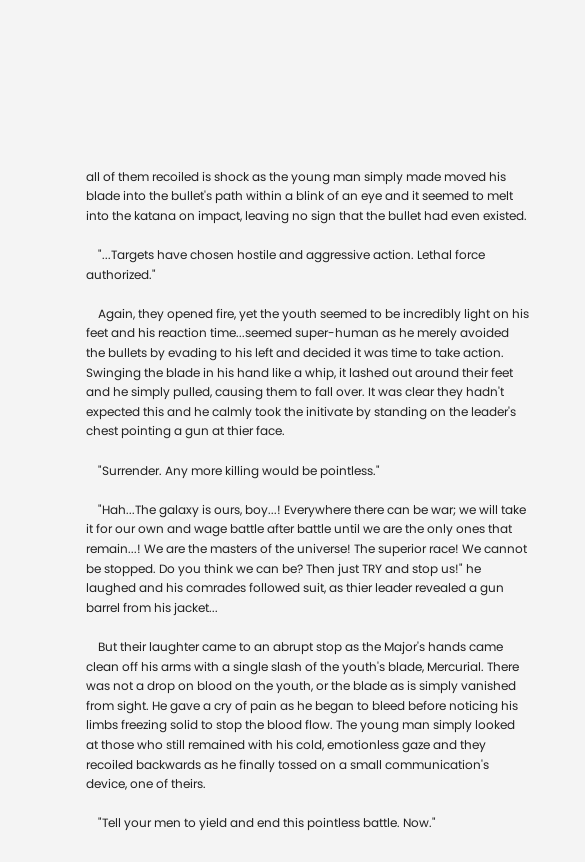all of them recoiled is shock as the young man simply made moved his blade into the bullet's path within a blink of an eye and it seemed to melt into the katana on impact, leaving no sign that the bullet had even existed.

    "...Targets have chosen hostile and aggressive action. Lethal force authorized."

    Again, they opened fire, yet the youth seemed to be incredibly light on his feet and his reaction time...seemed super-human as he merely avoided the bullets by evading to his left and decided it was time to take action. Swinging the blade in his hand like a whip, it lashed out around their feet and he simply pulled, causing them to fall over. It was clear they hadn't expected this and he calmly took the initivate by standing on the leader's chest pointing a gun at thier face.

    "Surrender. Any more killing would be pointless."

    "Hah...The galaxy is ours, boy...! Everywhere there can be war; we will take it for our own and wage battle after battle until we are the only ones that remain...! We are the masters of the universe! The superior race! We cannot be stopped. Do you think we can be? Then just TRY and stop us!" he laughed and his comrades followed suit, as thier leader revealed a gun barrel from his jacket...

    But their laughter came to an abrupt stop as the Major's hands came clean off his arms with a single slash of the youth's blade, Mercurial. There was not a drop on blood on the youth, or the blade as is simply vanished from sight. He gave a cry of pain as he began to bleed before noticing his limbs freezing solid to stop the blood flow. The young man simply looked at those who still remained with his cold, emotionless gaze and they recoiled backwards as he finally tossed on a small communication's device, one of theirs.

    "Tell your men to yield and end this pointless battle. Now."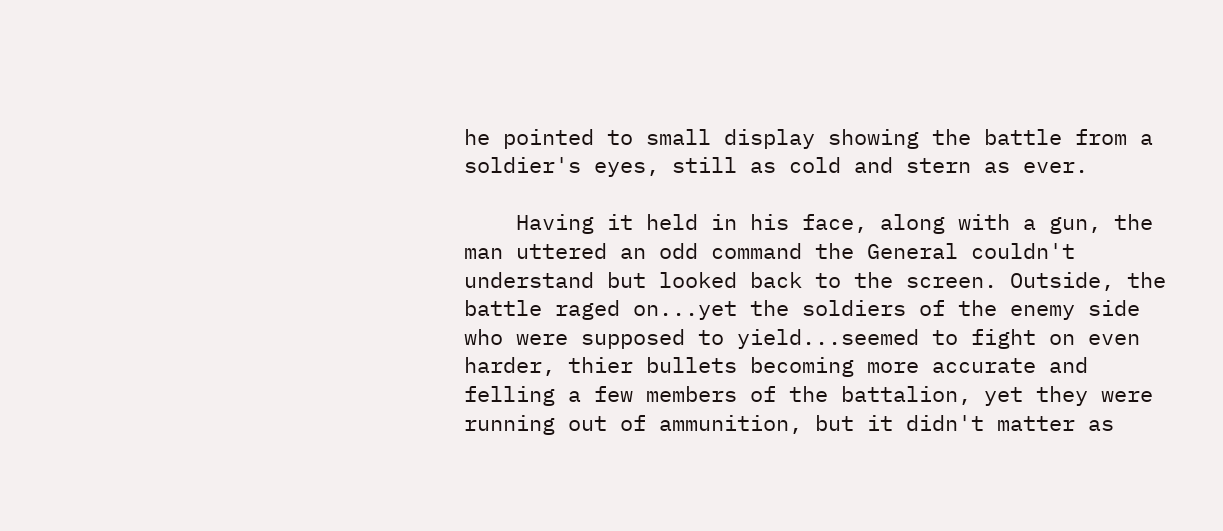he pointed to small display showing the battle from a soldier's eyes, still as cold and stern as ever.

    Having it held in his face, along with a gun, the man uttered an odd command the General couldn't understand but looked back to the screen. Outside, the battle raged on...yet the soldiers of the enemy side who were supposed to yield...seemed to fight on even harder, thier bullets becoming more accurate and felling a few members of the battalion, yet they were running out of ammunition, but it didn't matter as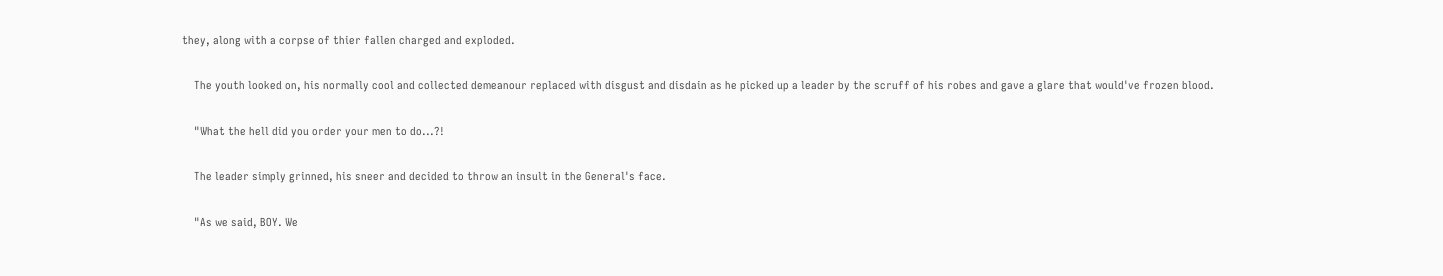they, along with a corpse of thier fallen charged and exploded.

    The youth looked on, his normally cool and collected demeanour replaced with disgust and disdain as he picked up a leader by the scruff of his robes and gave a glare that would've frozen blood.

    "What the hell did you order your men to do...?!

    The leader simply grinned, his sneer and decided to throw an insult in the General's face.

    "As we said, BOY. We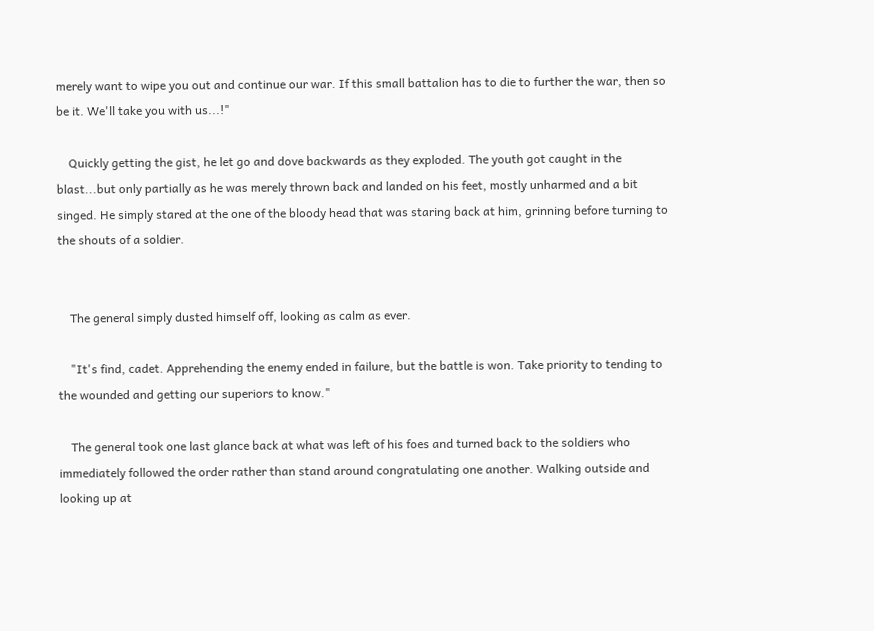merely want to wipe you out and continue our war. If this small battalion has to die to further the war, then so be it. We'll take you with us...!"

    Quickly getting the gist, he let go and dove backwards as they exploded. The youth got caught in the blast...but only partially as he was merely thrown back and landed on his feet, mostly unharmed and a bit singed. He simply stared at the one of the bloody head that was staring back at him, grinning before turning to the shouts of a soldier.


    The general simply dusted himself off, looking as calm as ever.

    "It's find, cadet. Apprehending the enemy ended in failure, but the battle is won. Take priority to tending to the wounded and getting our superiors to know."

    The general took one last glance back at what was left of his foes and turned back to the soldiers who immediately followed the order rather than stand around congratulating one another. Walking outside and looking up at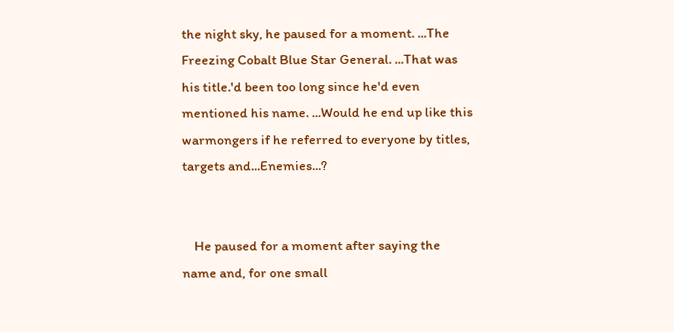the night sky, he paused for a moment. ...The Freezing Cobalt Blue Star General. ...That was his title.'d been too long since he'd even mentioned his name. ...Would he end up like this warmongers if he referred to everyone by titles, targets and...Enemies...?


    He paused for a moment after saying the name and, for one small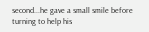second...he gave a small smile before turning to help his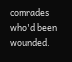comrades who'd been wounded.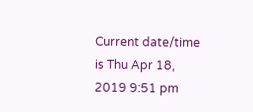Current date/time is Thu Apr 18, 2019 9:51 pm